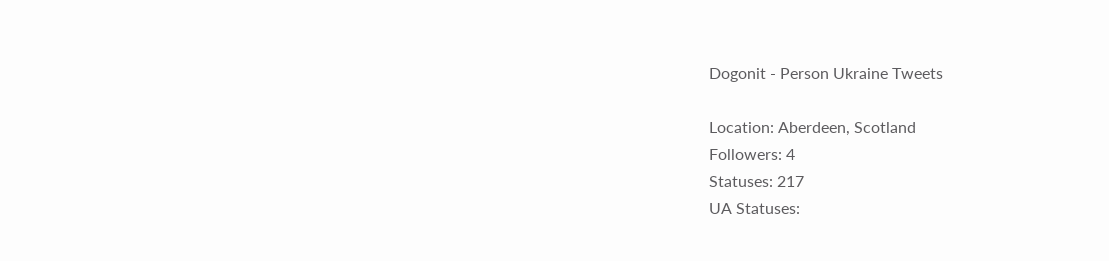Dogonit - Person Ukraine Tweets

Location: Aberdeen, Scotland
Followers: 4
Statuses: 217
UA Statuses: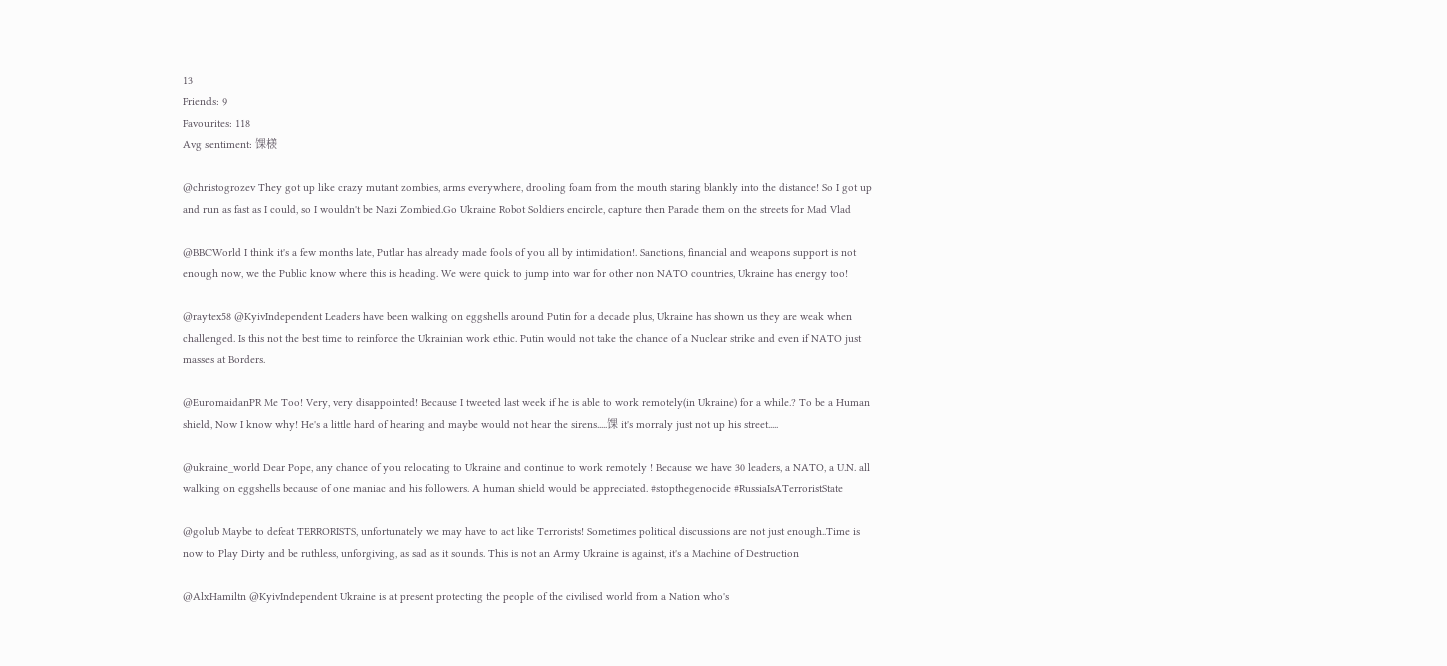13
Friends: 9
Favourites: 118
Avg sentiment: 馃檨

@christogrozev They got up like crazy mutant zombies, arms everywhere, drooling foam from the mouth staring blankly into the distance! So I got up and run as fast as I could, so I wouldn't be Nazi Zombied.Go Ukraine Robot Soldiers encircle, capture then Parade them on the streets for Mad Vlad

@BBCWorld I think it's a few months late, Putlar has already made fools of you all by intimidation!. Sanctions, financial and weapons support is not enough now, we the Public know where this is heading. We were quick to jump into war for other non NATO countries, Ukraine has energy too!

@raytex58 @KyivIndependent Leaders have been walking on eggshells around Putin for a decade plus, Ukraine has shown us they are weak when challenged. Is this not the best time to reinforce the Ukrainian work ethic. Putin would not take the chance of a Nuclear strike and even if NATO just masses at Borders.

@EuromaidanPR Me Too! Very, very disappointed! Because I tweeted last week if he is able to work remotely(in Ukraine) for a while.? To be a Human shield, Now I know why! He's a little hard of hearing and maybe would not hear the sirens.....馃 it's morraly just not up his street.....

@ukraine_world Dear Pope, any chance of you relocating to Ukraine and continue to work remotely ! Because we have 30 leaders, a NATO, a U.N. all walking on eggshells because of one maniac and his followers. A human shield would be appreciated. #stopthegenocide #RussiaIsATerroristState

@golub Maybe to defeat TERRORISTS, unfortunately we may have to act like Terrorists! Sometimes political discussions are not just enough..Time is now to Play Dirty and be ruthless, unforgiving, as sad as it sounds. This is not an Army Ukraine is against, it's a Machine of Destruction

@AlxHamiltn @KyivIndependent Ukraine is at present protecting the people of the civilised world from a Nation who's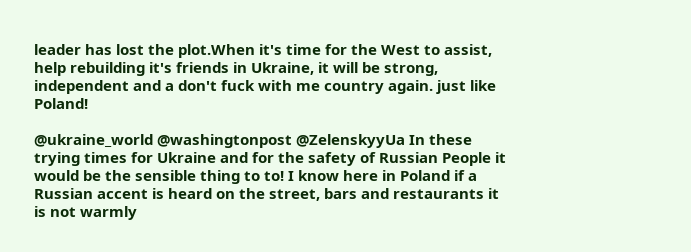leader has lost the plot.When it's time for the West to assist, help rebuilding it's friends in Ukraine, it will be strong, independent and a don't fuck with me country again. just like Poland!

@ukraine_world @washingtonpost @ZelenskyyUa In these trying times for Ukraine and for the safety of Russian People it would be the sensible thing to to! I know here in Poland if a Russian accent is heard on the street, bars and restaurants it is not warmly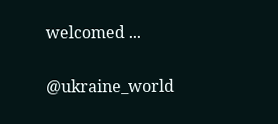welcomed ...

@ukraine_world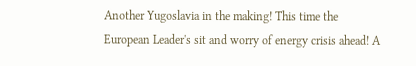Another Yugoslavia in the making! This time the European Leader's sit and worry of energy crisis ahead! A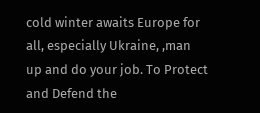cold winter awaits Europe for all, especially Ukraine, ,man up and do your job. To Protect and Defend the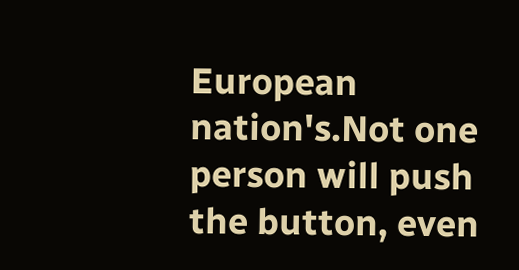European nation's.Not one person will push the button, even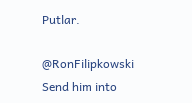Putlar.

@RonFilipkowski Send him into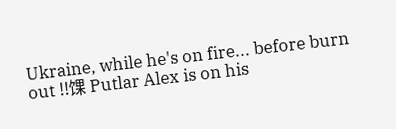Ukraine, while he's on fire... before burn out !!馃 Putlar Alex is on his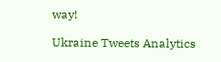way!

Ukraine Tweets Analytics